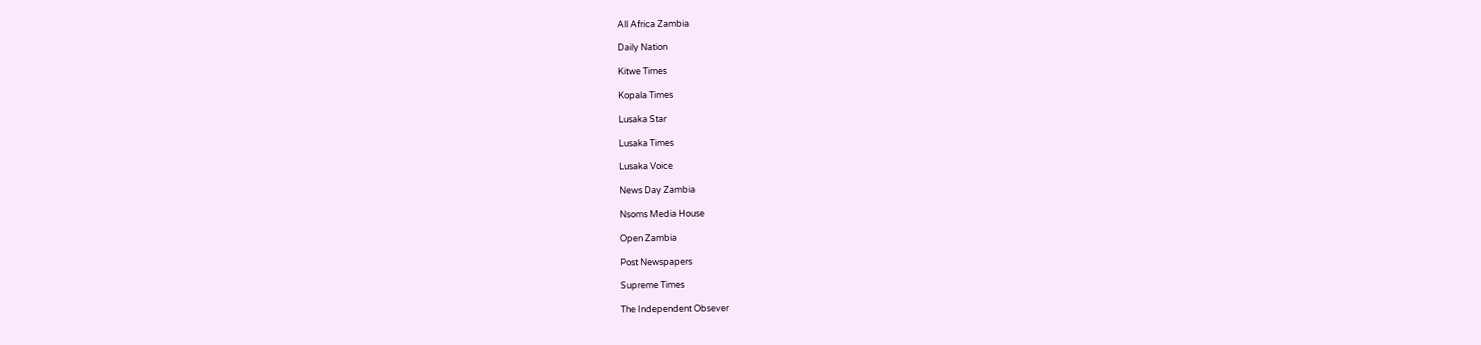All Africa Zambia

Daily Nation

Kitwe Times

Kopala Times

Lusaka Star

Lusaka Times

Lusaka Voice

News Day Zambia

Nsoms Media House

Open Zambia

Post Newspapers

Supreme Times

The Independent Obsever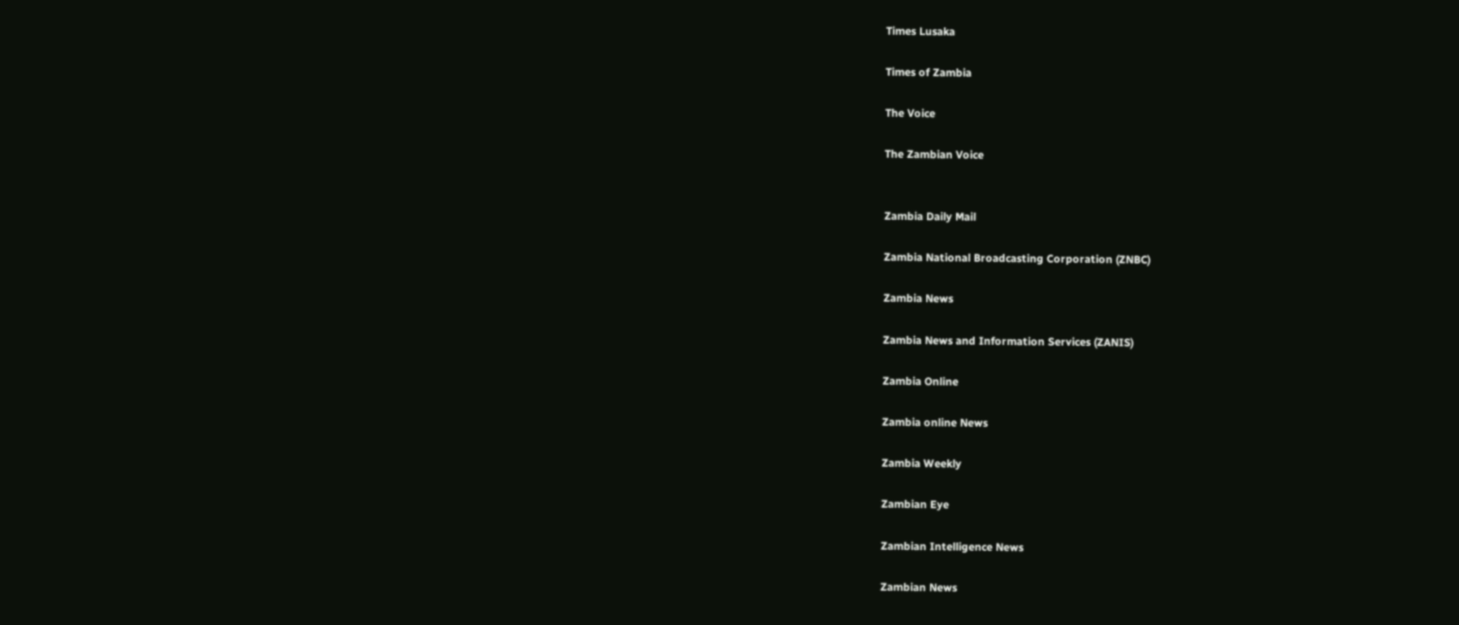Times Lusaka

Times of Zambia

The Voice

The Zambian Voice


Zambia Daily Mail

Zambia National Broadcasting Corporation (ZNBC)

Zambia News

Zambia News and Information Services (ZANIS)

Zambia Online

Zambia online News

Zambia Weekly

Zambian Eye

Zambian Intelligence News

Zambian News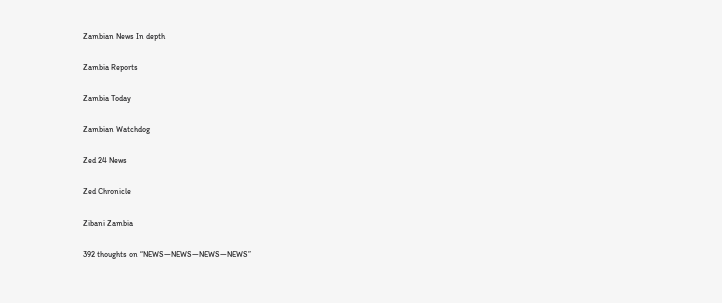Zambian News In depth

Zambia Reports

Zambia Today

Zambian Watchdog

Zed 24 News

Zed Chronicle

Zibani Zambia

392 thoughts on “NEWS—NEWS—NEWS—NEWS”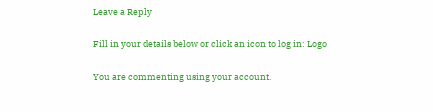Leave a Reply

Fill in your details below or click an icon to log in: Logo

You are commenting using your account.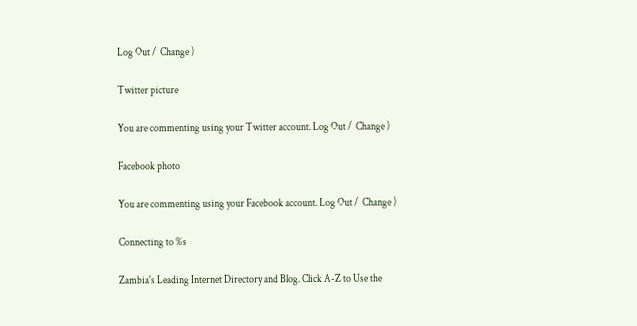Log Out /  Change )

Twitter picture

You are commenting using your Twitter account. Log Out /  Change )

Facebook photo

You are commenting using your Facebook account. Log Out /  Change )

Connecting to %s

Zambia's Leading Internet Directory and Blog. Click A-Z to Use the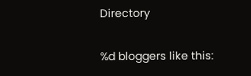Directory

%d bloggers like this: